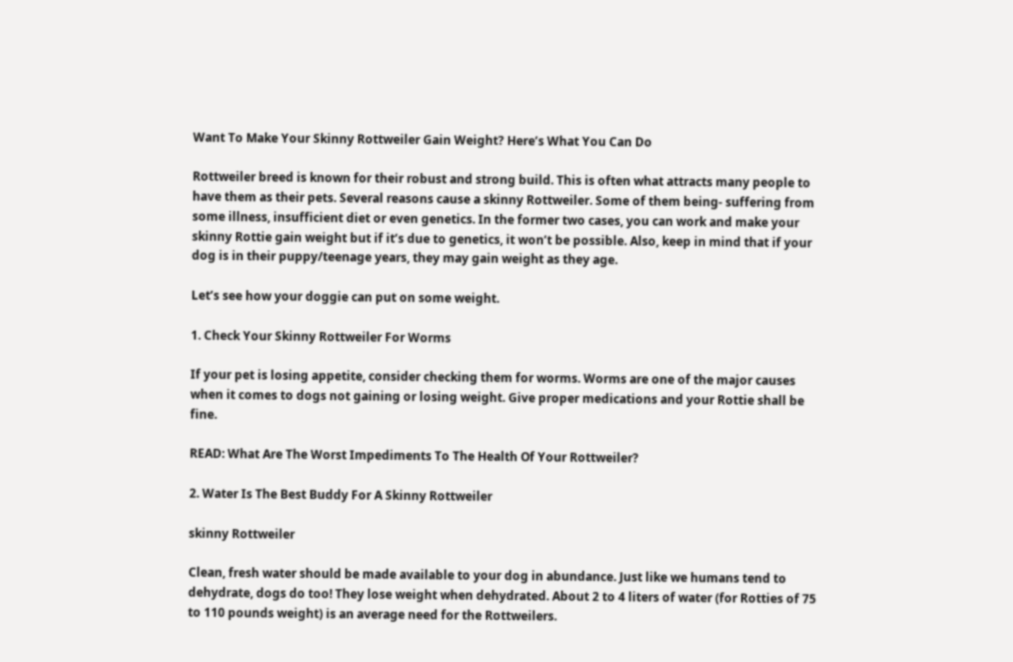Want To Make Your Skinny Rottweiler Gain Weight? Here’s What You Can Do

Rottweiler breed is known for their robust and strong build. This is often what attracts many people to have them as their pets. Several reasons cause a skinny Rottweiler. Some of them being- suffering from some illness, insufficient diet or even genetics. In the former two cases, you can work and make your skinny Rottie gain weight but if it’s due to genetics, it won’t be possible. Also, keep in mind that if your dog is in their puppy/teenage years, they may gain weight as they age.

Let’s see how your doggie can put on some weight.

1. Check Your Skinny Rottweiler For Worms

If your pet is losing appetite, consider checking them for worms. Worms are one of the major causes when it comes to dogs not gaining or losing weight. Give proper medications and your Rottie shall be fine.

READ: What Are The Worst Impediments To The Health Of Your Rottweiler?

2. Water Is The Best Buddy For A Skinny Rottweiler

skinny Rottweiler

Clean, fresh water should be made available to your dog in abundance. Just like we humans tend to dehydrate, dogs do too! They lose weight when dehydrated. About 2 to 4 liters of water (for Rotties of 75 to 110 pounds weight) is an average need for the Rottweilers.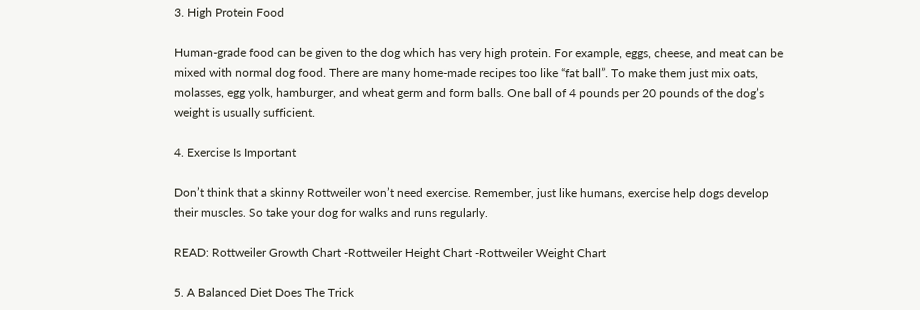3. High Protein Food

Human-grade food can be given to the dog which has very high protein. For example, eggs, cheese, and meat can be mixed with normal dog food. There are many home-made recipes too like “fat ball”. To make them just mix oats, molasses, egg yolk, hamburger, and wheat germ and form balls. One ball of 4 pounds per 20 pounds of the dog’s weight is usually sufficient.

4. Exercise Is Important

Don’t think that a skinny Rottweiler won’t need exercise. Remember, just like humans, exercise help dogs develop their muscles. So take your dog for walks and runs regularly.

READ: Rottweiler Growth Chart -Rottweiler Height Chart -Rottweiler Weight Chart

5. A Balanced Diet Does The Trick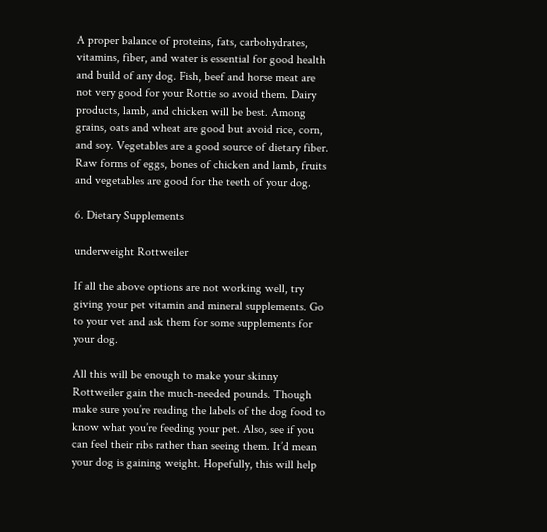A proper balance of proteins, fats, carbohydrates, vitamins, fiber, and water is essential for good health and build of any dog. Fish, beef and horse meat are not very good for your Rottie so avoid them. Dairy products, lamb, and chicken will be best. Among grains, oats and wheat are good but avoid rice, corn, and soy. Vegetables are a good source of dietary fiber. Raw forms of eggs, bones of chicken and lamb, fruits and vegetables are good for the teeth of your dog.

6. Dietary Supplements

underweight Rottweiler

If all the above options are not working well, try giving your pet vitamin and mineral supplements. Go to your vet and ask them for some supplements for your dog.

All this will be enough to make your skinny Rottweiler gain the much-needed pounds. Though make sure you’re reading the labels of the dog food to know what you’re feeding your pet. Also, see if you can feel their ribs rather than seeing them. It’d mean your dog is gaining weight. Hopefully, this will help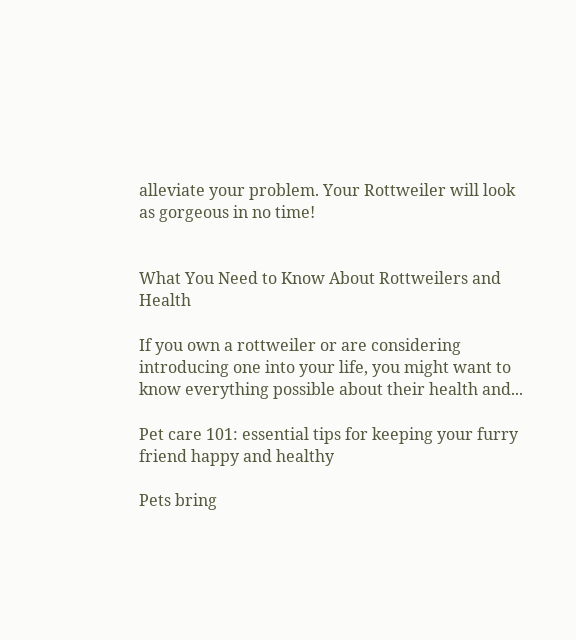alleviate your problem. Your Rottweiler will look as gorgeous in no time!


What You Need to Know About Rottweilers and Health

If you own a rottweiler or are considering introducing one into your life, you might want to know everything possible about their health and...

Pet care 101: essential tips for keeping your furry friend happy and healthy

Pets bring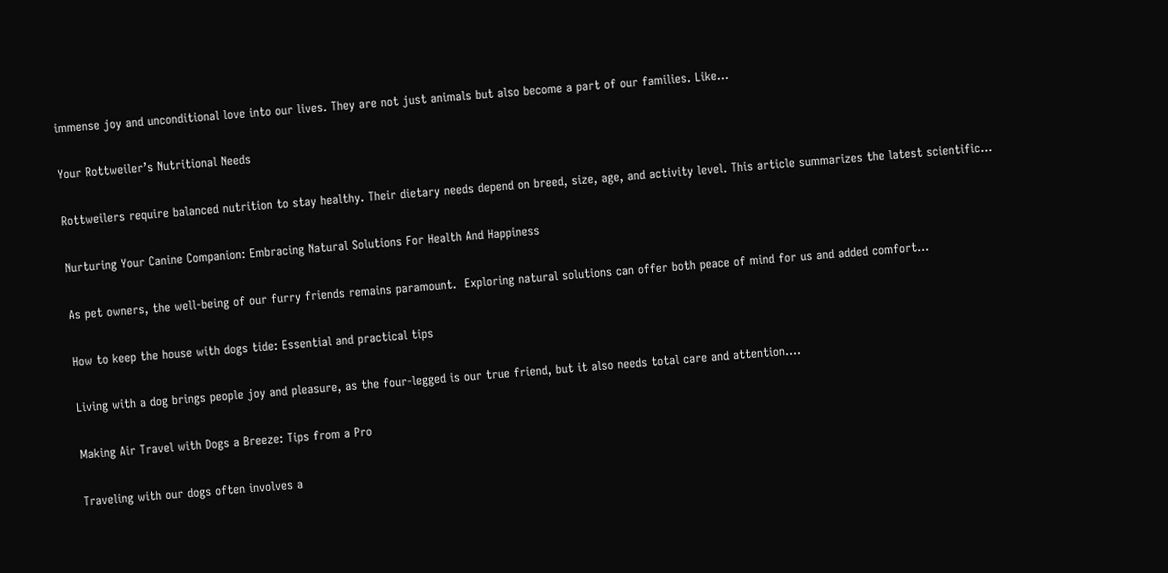immense joy and unconditional love into our lives. They are not just animals but also become a part of our families. Like...

Your Rottweiler’s Nutritional Needs

Rottweilers require balanced nutrition to stay healthy. Their dietary needs depend on breed, size, age, and activity level. This article summarizes the latest scientific...

Nurturing Your Canine Companion: Embracing Natural Solutions For Health And Happiness

As pet owners, the well-being of our furry friends remains paramount.  Exploring natural solutions can offer both peace of mind for us and added comfort...

How to keep the house with dogs tide: Essential and practical tips

Living with a dog brings people joy and pleasure, as the four-legged is our true friend, but it also needs total care and attention....

Making Air Travel with Dogs a Breeze: Tips from a Pro

Traveling with our dogs often involves a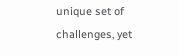unique set of challenges, yet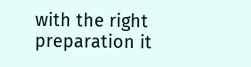with the right preparation it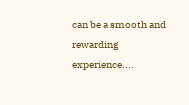can be a smooth and rewarding experience....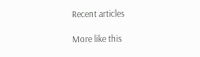Recent articles

More like this